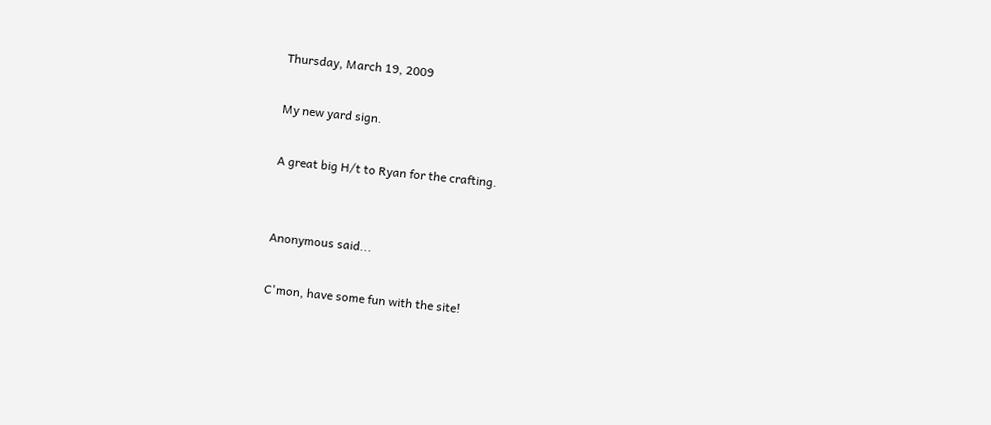Thursday, March 19, 2009

My new yard sign.

A great big H/t to Ryan for the crafting.


Anonymous said...

C'mon, have some fun with the site!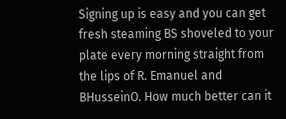Signing up is easy and you can get fresh steaming BS shoveled to your plate every morning straight from the lips of R. Emanuel and BHusseinO. How much better can it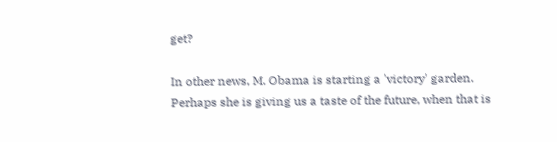get?

In other news, M. Obama is starting a 'victory' garden. Perhaps she is giving us a taste of the future, when that is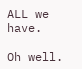ALL we have.

Oh well.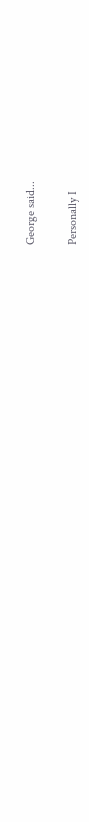George said...

Personally I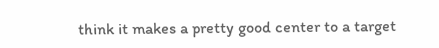think it makes a pretty good center to a target